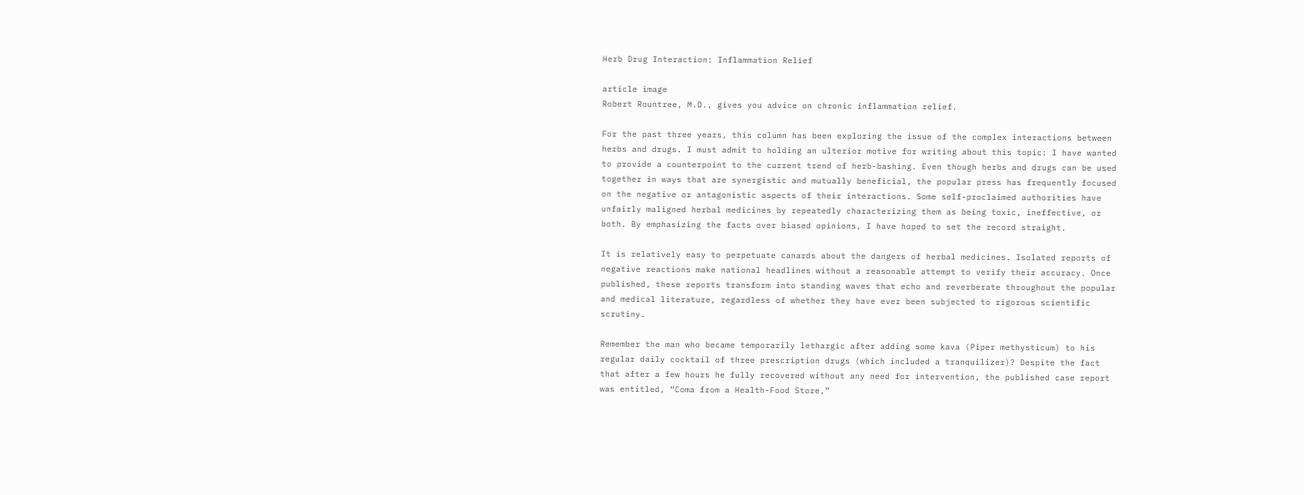Herb Drug Interaction: Inflammation Relief

article image
Robert Rountree, M.D., gives you advice on chronic inflammation relief.

For the past three years, this column has been exploring the issue of the complex interactions between herbs and drugs. I must admit to holding an ulterior motive for writing about this topic: I have wanted to provide a counterpoint to the current trend of herb-bashing. Even though herbs and drugs can be used together in ways that are synergistic and mutually beneficial, the popular press has frequently focused on the negative or antagonistic aspects of their interactions. Some self-proclaimed authorities have unfairly maligned herbal medicines by repeatedly characterizing them as being toxic, ineffective, or both. By emphasizing the facts over biased opinions, I have hoped to set the record straight.

It is relatively easy to perpetuate canards about the dangers of herbal medicines. Isolated reports of negative reactions make national headlines without a reasonable attempt to verify their accuracy. Once published, these reports transform into standing waves that echo and reverberate throughout the popular and medical literature, regardless of whether they have ever been subjected to rigorous scientific scrutiny.

Remember the man who became temporarily lethargic after adding some kava (Piper methysticum) to his regular daily cocktail of three prescription drugs (which included a tranquilizer)? Despite the fact that after a few hours he fully recovered without any need for intervention, the published case report was entitled, “Coma from a Health-Food Store,”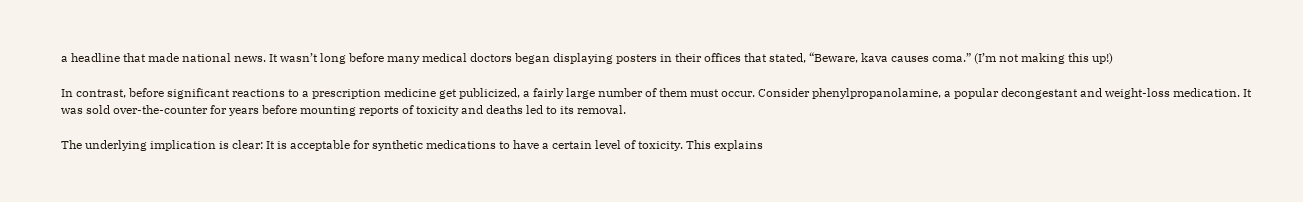a headline that made national news. It wasn’t long before many medical doctors began displaying posters in their offices that stated, “Beware, kava causes coma.” (I’m not making this up!)

In contrast, before significant reactions to a prescription medicine get publicized, a fairly large number of them must occur. Consider phenylpropanolamine, a popular decongestant and weight-loss medication. It was sold over-the-counter for years before mounting reports of toxicity and deaths led to its removal.

The underlying implication is clear: It is acceptable for synthetic medications to have a certain level of toxicity. This explains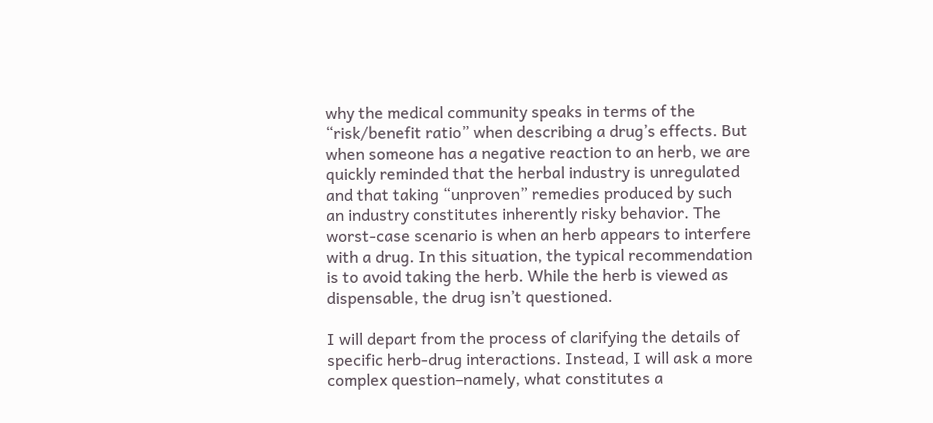why the medical community speaks in terms of the “risk/benefit ratio” when describing a drug’s effects. But when someone has a negative reaction to an herb, we are quickly reminded that the herbal industry is unregulated and that taking “unproven” remedies produced by such an industry constitutes inherently risky behavior. The worst-case scenario is when an herb appears to interfere with a drug. In this situation, the typical recommendation is to avoid taking the herb. While the herb is viewed as dispensable, the drug isn’t questioned.

I will depart from the process of clarifying the details of specific herb-drug interactions. Instead, I will ask a more complex question–namely, what constitutes a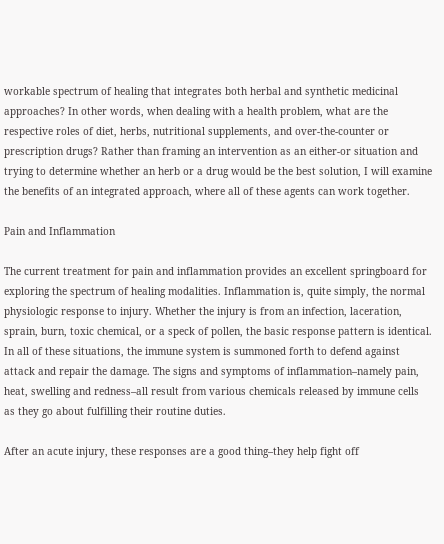workable spectrum of healing that integrates both herbal and synthetic medicinal approaches? In other words, when dealing with a health problem, what are the respective roles of diet, herbs, nutritional supplements, and over-the-counter or prescription drugs? Rather than framing an intervention as an either-or situation and trying to determine whether an herb or a drug would be the best solution, I will examine the benefits of an integrated approach, where all of these agents can work together.

Pain and Inflammation

The current treatment for pain and inflammation provides an excellent springboard for exploring the spectrum of healing modalities. Inflammation is, quite simply, the normal physiologic response to injury. Whether the injury is from an infection, laceration, sprain, burn, toxic chemical, or a speck of pollen, the basic response pattern is identical. In all of these situations, the immune system is summoned forth to defend against attack and repair the damage. The signs and symptoms of inflammation–namely pain, heat, swelling and redness–all result from various chemicals released by immune cells as they go about fulfilling their routine duties.

After an acute injury, these responses are a good thing–they help fight off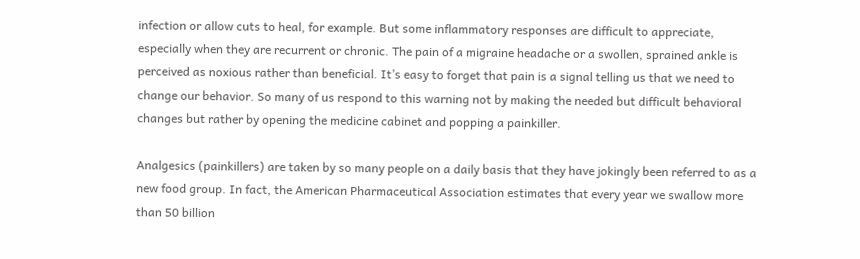infection or allow cuts to heal, for example. But some inflammatory responses are difficult to appreciate, especially when they are recurrent or chronic. The pain of a migraine headache or a swollen, sprained ankle is perceived as noxious rather than beneficial. It’s easy to forget that pain is a signal telling us that we need to change our behavior. So many of us respond to this warning not by making the needed but difficult behavioral changes but rather by opening the medicine cabinet and popping a painkiller.

Analgesics (painkillers) are taken by so many people on a daily basis that they have jokingly been referred to as a new food group. In fact, the American Pharmaceutical Association estimates that every year we swallow more than 50 billion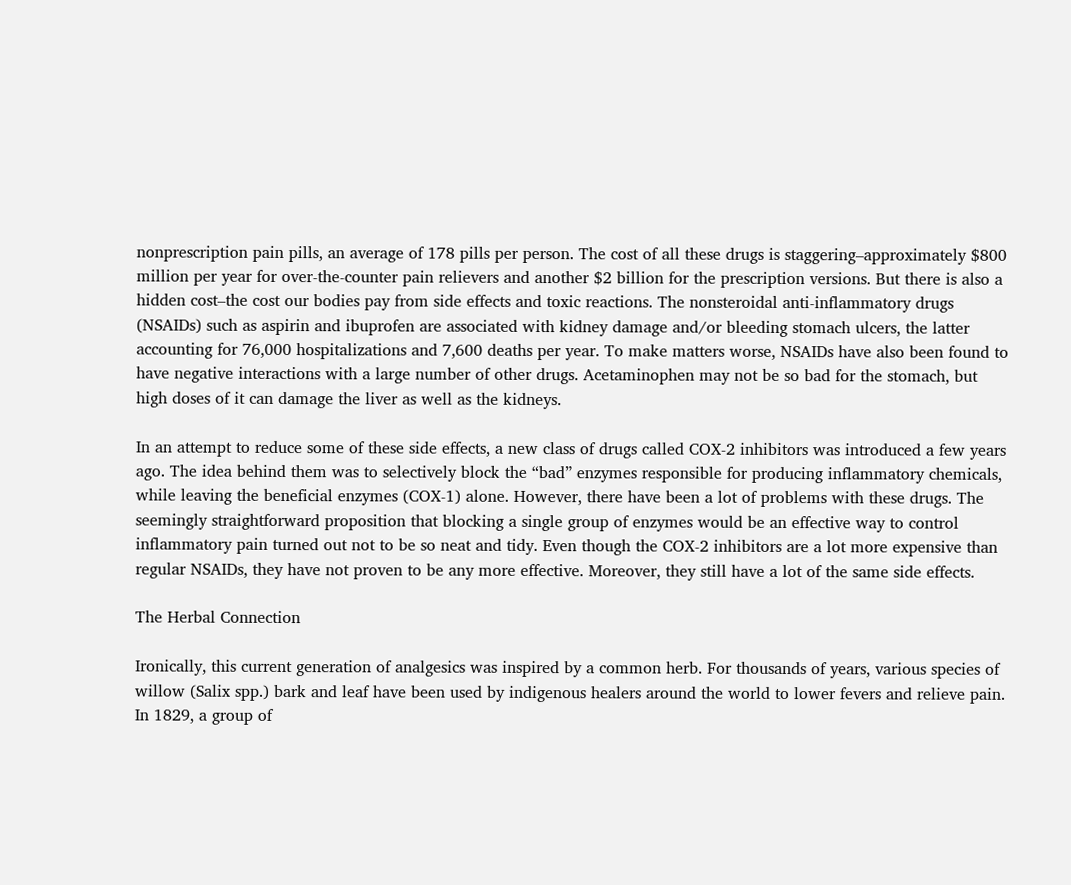nonprescription pain pills, an average of 178 pills per person. The cost of all these drugs is staggering–approximately $800 million per year for over-the-counter pain relievers and another $2 billion for the prescription versions. But there is also a hidden cost–the cost our bodies pay from side effects and toxic reactions. The nonsteroidal anti-inflammatory drugs (NSAIDs) such as aspirin and ibuprofen are associated with kidney damage and/or bleeding stomach ulcers, the latter accounting for 76,000 hospitalizations and 7,600 deaths per year. To make matters worse, NSAIDs have also been found to have negative interactions with a large number of other drugs. Acetaminophen may not be so bad for the stomach, but high doses of it can damage the liver as well as the kidneys.

In an attempt to reduce some of these side effects, a new class of drugs called COX-2 inhibitors was introduced a few years ago. The idea behind them was to selectively block the “bad” enzymes responsible for producing inflammatory chemicals, while leaving the beneficial enzymes (COX-1) alone. However, there have been a lot of problems with these drugs. The seemingly straightforward proposition that blocking a single group of enzymes would be an effective way to control inflammatory pain turned out not to be so neat and tidy. Even though the COX-2 inhibitors are a lot more expensive than regular NSAIDs, they have not proven to be any more effective. Moreover, they still have a lot of the same side effects.

The Herbal Connection

Ironically, this current generation of analgesics was inspired by a common herb. For thousands of years, various species of willow (Salix spp.) bark and leaf have been used by indigenous healers around the world to lower fevers and relieve pain. In 1829, a group of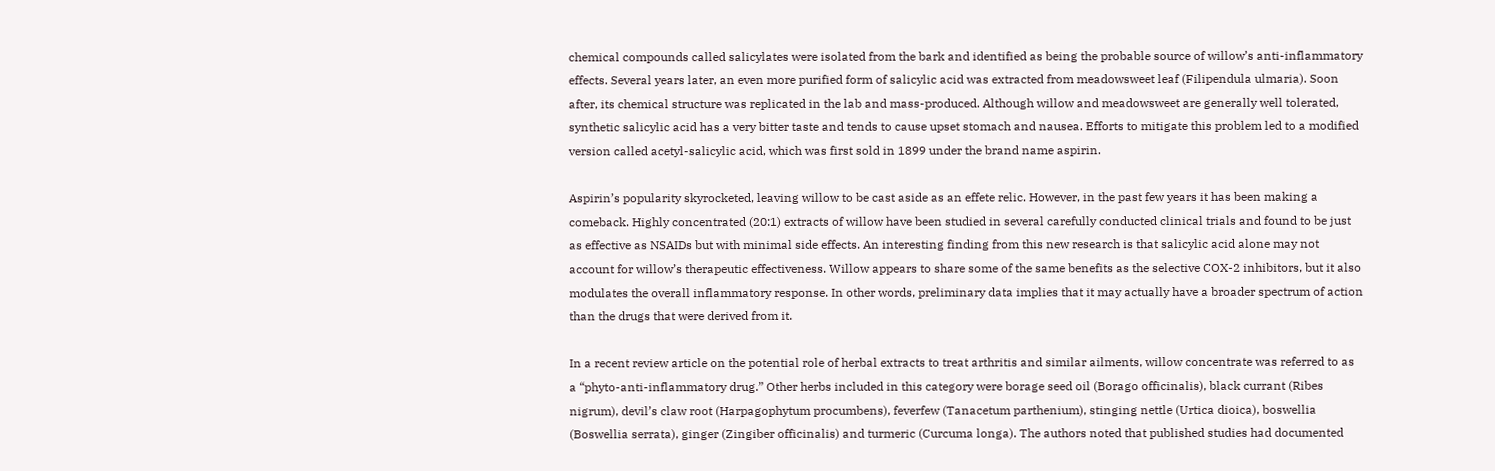chemical compounds called salicylates were isolated from the bark and identified as being the probable source of willow’s anti-inflammatory effects. Several years later, an even more purified form of salicylic acid was extracted from meadowsweet leaf (Filipendula ulmaria). Soon after, its chemical structure was replicated in the lab and mass-produced. Although willow and meadowsweet are generally well tolerated, synthetic salicylic acid has a very bitter taste and tends to cause upset stomach and nausea. Efforts to mitigate this problem led to a modified version called acetyl-salicylic acid, which was first sold in 1899 under the brand name aspirin.

Aspirin’s popularity skyrocketed, leaving willow to be cast aside as an effete relic. However, in the past few years it has been making a comeback. Highly concentrated (20:1) extracts of willow have been studied in several carefully conducted clinical trials and found to be just as effective as NSAIDs but with minimal side effects. An interesting finding from this new research is that salicylic acid alone may not account for willow’s therapeutic effectiveness. Willow appears to share some of the same benefits as the selective COX-2 inhibitors, but it also modulates the overall inflammatory response. In other words, preliminary data implies that it may actually have a broader spectrum of action than the drugs that were derived from it.

In a recent review article on the potential role of herbal extracts to treat arthritis and similar ailments, willow concentrate was referred to as a “phyto-anti-inflammatory drug.” Other herbs included in this category were borage seed oil (Borago officinalis), black currant (Ribes nigrum), devil’s claw root (Harpagophytum procumbens), feverfew (Tanacetum parthenium), stinging nettle (Urtica dioica), boswellia (Boswellia serrata), ginger (Zingiber officinalis) and turmeric (Curcuma longa). The authors noted that published studies had documented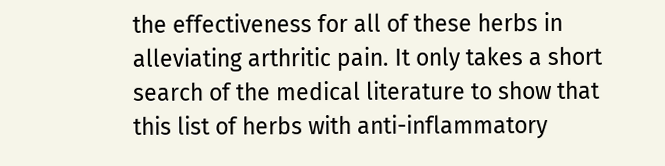the effectiveness for all of these herbs in alleviating arthritic pain. It only takes a short search of the medical literature to show that this list of herbs with anti-inflammatory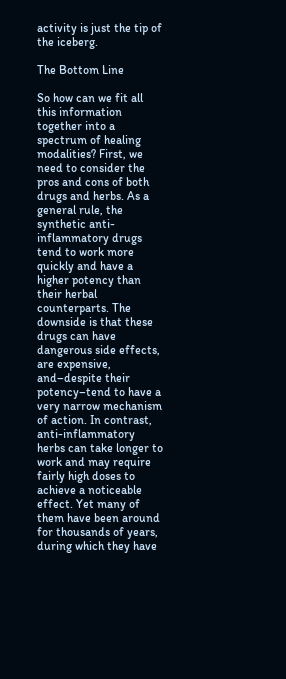activity is just the tip of the iceberg.

The Bottom Line

So how can we fit all this information together into a spectrum of healing modalities? First, we need to consider the pros and cons of both drugs and herbs. As a general rule, the synthetic anti-inflammatory drugs tend to work more quickly and have a higher potency than their herbal counterparts. The downside is that these drugs can have dangerous side effects, are expensive, and–despite their potency–tend to have a very narrow mechanism of action. In contrast, anti-inflammatory herbs can take longer to work and may require fairly high doses to achieve a noticeable effect. Yet many of them have been around for thousands of years, during which they have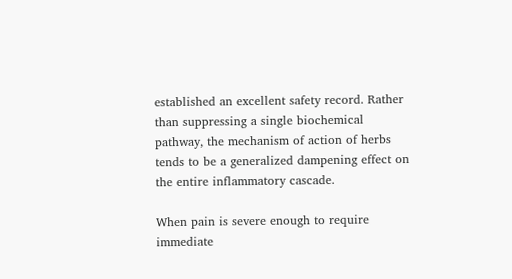established an excellent safety record. Rather than suppressing a single biochemical pathway, the mechanism of action of herbs tends to be a generalized dampening effect on the entire inflammatory cascade.

When pain is severe enough to require immediate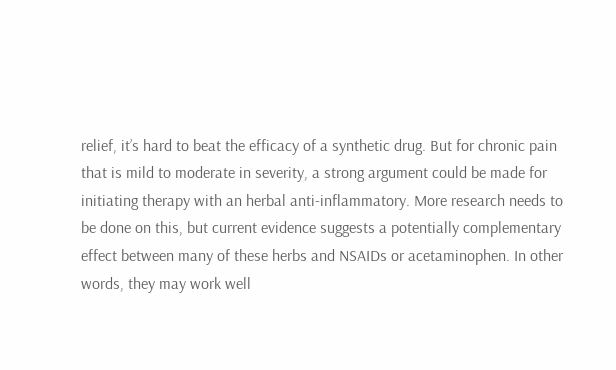relief, it’s hard to beat the efficacy of a synthetic drug. But for chronic pain that is mild to moderate in severity, a strong argument could be made for initiating therapy with an herbal anti-inflammatory. More research needs to be done on this, but current evidence suggests a potentially complementary effect between many of these herbs and NSAIDs or acetaminophen. In other words, they may work well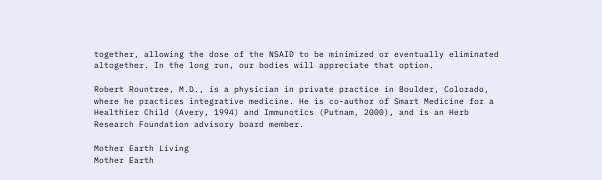together, allowing the dose of the NSAID to be minimized or eventually eliminated altogether. In the long run, our bodies will appreciate that option.

Robert Rountree, M.D., is a physician in private practice in Boulder, Colorado, where he practices integrative medicine. He is co-author of Smart Medicine for a Healthier Child (Avery, 1994) and Immunotics (Putnam, 2000), and is an Herb Research Foundation advisory board member.

Mother Earth Living
Mother Earth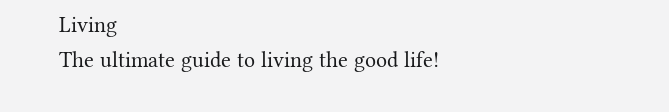Living
The ultimate guide to living the good life!